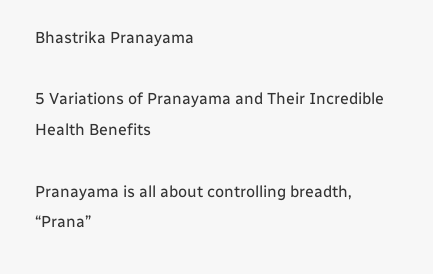Bhastrika Pranayama

5 Variations of Pranayama and Their Incredible Health Benefits

Pranayama is all about controlling breadth, “Prana”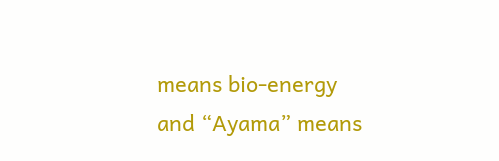means bio-energy and “Ayama” means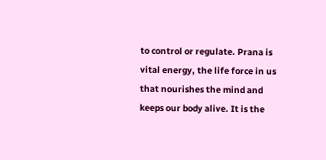to control or regulate. Prana is vital energy, the life force in us that nourishes the mind and keeps our body alive. It is the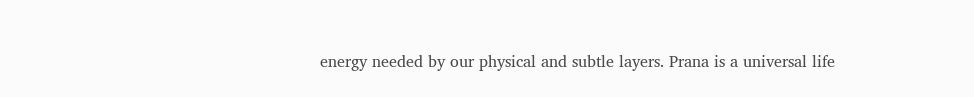energy needed by our physical and subtle layers. Prana is a universal life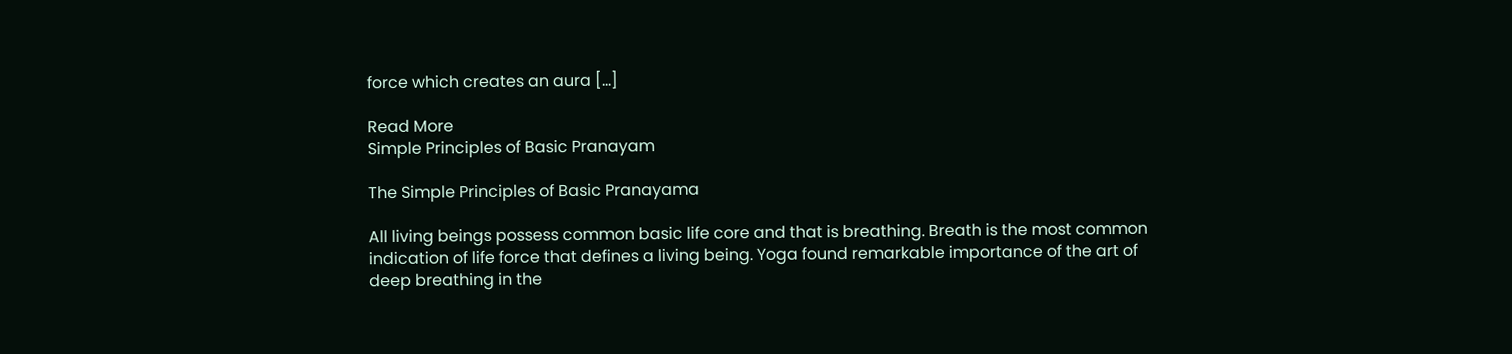force which creates an aura […]

Read More
Simple Principles of Basic Pranayam

The Simple Principles of Basic Pranayama

All living beings possess common basic life core and that is breathing. Breath is the most common indication of life force that defines a living being. Yoga found remarkable importance of the art of deep breathing in the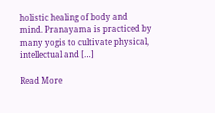holistic healing of body and mind. Pranayama is practiced by many yogis to cultivate physical, intellectual and […]

Read More